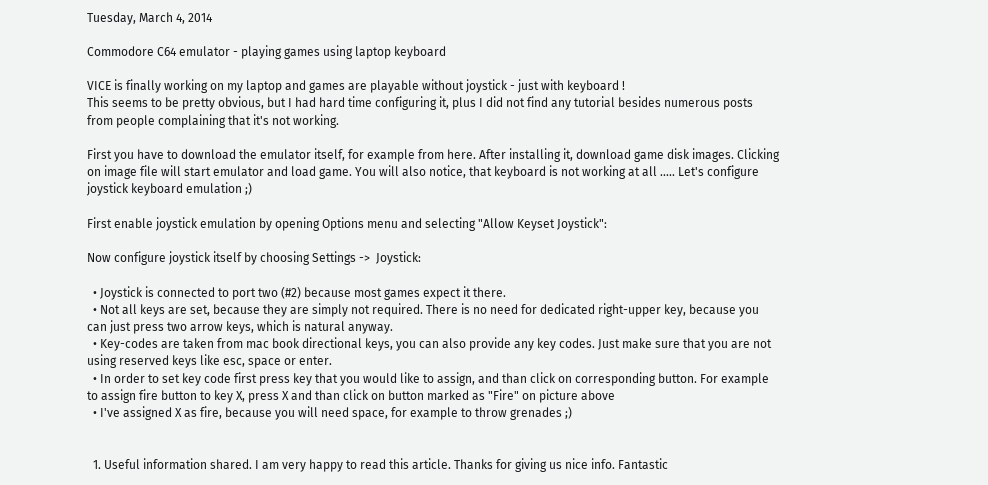Tuesday, March 4, 2014

Commodore C64 emulator - playing games using laptop keyboard

VICE is finally working on my laptop and games are playable without joystick - just with keyboard !
This seems to be pretty obvious, but I had hard time configuring it, plus I did not find any tutorial besides numerous posts from people complaining that it's not working.

First you have to download the emulator itself, for example from here. After installing it, download game disk images. Clicking on image file will start emulator and load game. You will also notice, that keyboard is not working at all ..... Let's configure joystick keyboard emulation ;)

First enable joystick emulation by opening Options menu and selecting "Allow Keyset Joystick":

Now configure joystick itself by choosing Settings ->  Joystick:

  • Joystick is connected to port two (#2) because most games expect it there.
  • Not all keys are set, because they are simply not required. There is no need for dedicated right-upper key, because you can just press two arrow keys, which is natural anyway.
  • Key-codes are taken from mac book directional keys, you can also provide any key codes. Just make sure that you are not using reserved keys like esc, space or enter.
  • In order to set key code first press key that you would like to assign, and than click on corresponding button. For example to assign fire button to key X, press X and than click on button marked as "Fire" on picture above
  • I've assigned X as fire, because you will need space, for example to throw grenades ;)


  1. Useful information shared. I am very happy to read this article. Thanks for giving us nice info. Fantastic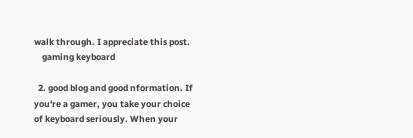walk through. I appreciate this post.
    gaming keyboard

  2. good blog and good nformation. If you're a gamer, you take your choice of keyboard seriously. When your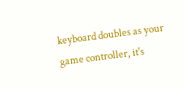keyboard doubles as your game controller, it's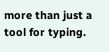more than just a tool for typing.